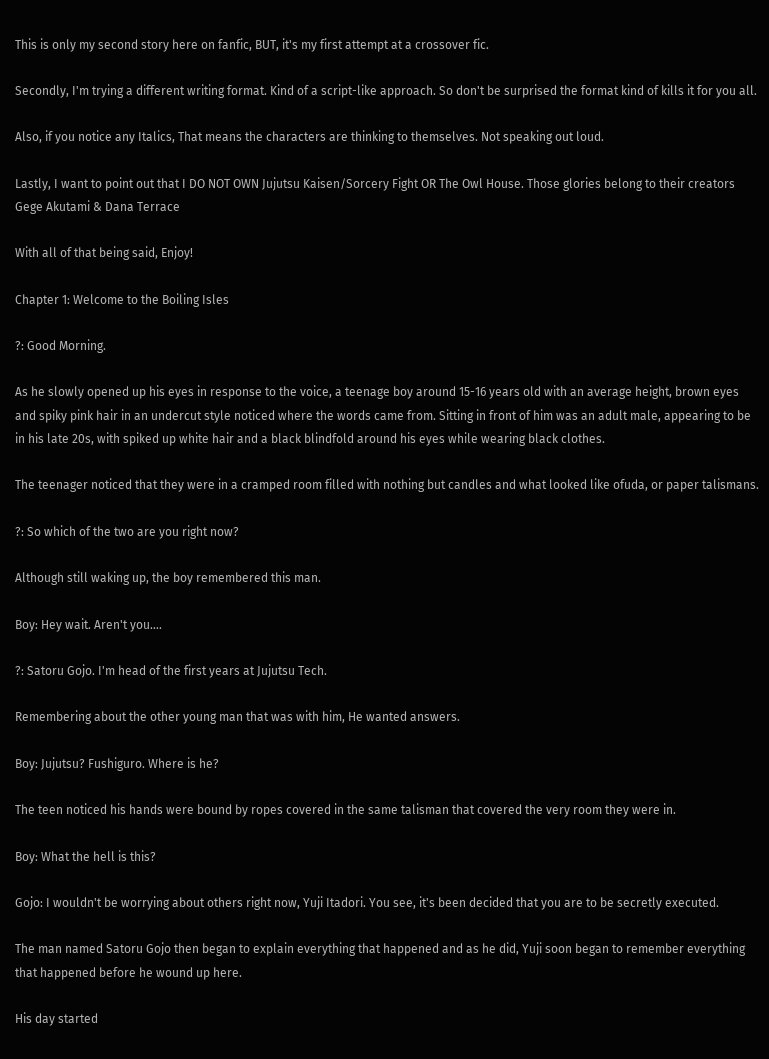This is only my second story here on fanfic, BUT, it's my first attempt at a crossover fic.

Secondly, I'm trying a different writing format. Kind of a script-like approach. So don't be surprised the format kind of kills it for you all.

Also, if you notice any Italics, That means the characters are thinking to themselves. Not speaking out loud.

Lastly, I want to point out that I DO NOT OWN Jujutsu Kaisen/Sorcery Fight OR The Owl House. Those glories belong to their creators Gege Akutami & Dana Terrace

With all of that being said, Enjoy!

Chapter 1: Welcome to the Boiling Isles

?: Good Morning.

As he slowly opened up his eyes in response to the voice, a teenage boy around 15-16 years old with an average height, brown eyes and spiky pink hair in an undercut style noticed where the words came from. Sitting in front of him was an adult male, appearing to be in his late 20s, with spiked up white hair and a black blindfold around his eyes while wearing black clothes.

The teenager noticed that they were in a cramped room filled with nothing but candles and what looked like ofuda, or paper talismans.

?: So which of the two are you right now?

Although still waking up, the boy remembered this man.

Boy: Hey wait. Aren't you….

?: Satoru Gojo. I'm head of the first years at Jujutsu Tech.

Remembering about the other young man that was with him, He wanted answers.

Boy: Jujutsu? Fushiguro. Where is he?

The teen noticed his hands were bound by ropes covered in the same talisman that covered the very room they were in.

Boy: What the hell is this?

Gojo: I wouldn't be worrying about others right now, Yuji Itadori. You see, it's been decided that you are to be secretly executed.

The man named Satoru Gojo then began to explain everything that happened and as he did, Yuji soon began to remember everything that happened before he wound up here.

His day started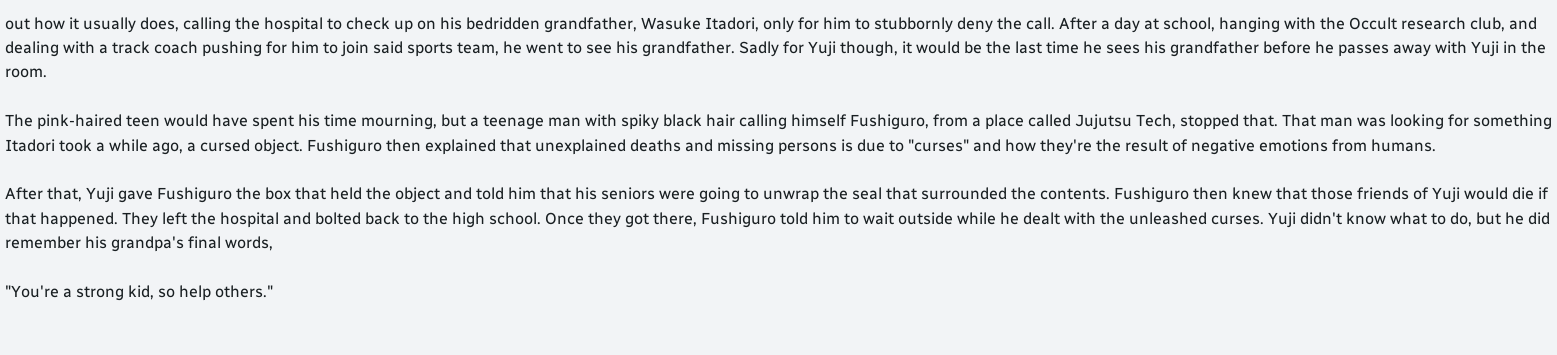out how it usually does, calling the hospital to check up on his bedridden grandfather, Wasuke Itadori, only for him to stubbornly deny the call. After a day at school, hanging with the Occult research club, and dealing with a track coach pushing for him to join said sports team, he went to see his grandfather. Sadly for Yuji though, it would be the last time he sees his grandfather before he passes away with Yuji in the room.

The pink-haired teen would have spent his time mourning, but a teenage man with spiky black hair calling himself Fushiguro, from a place called Jujutsu Tech, stopped that. That man was looking for something Itadori took a while ago, a cursed object. Fushiguro then explained that unexplained deaths and missing persons is due to "curses" and how they're the result of negative emotions from humans.

After that, Yuji gave Fushiguro the box that held the object and told him that his seniors were going to unwrap the seal that surrounded the contents. Fushiguro then knew that those friends of Yuji would die if that happened. They left the hospital and bolted back to the high school. Once they got there, Fushiguro told him to wait outside while he dealt with the unleashed curses. Yuji didn't know what to do, but he did remember his grandpa's final words,

"You're a strong kid, so help others."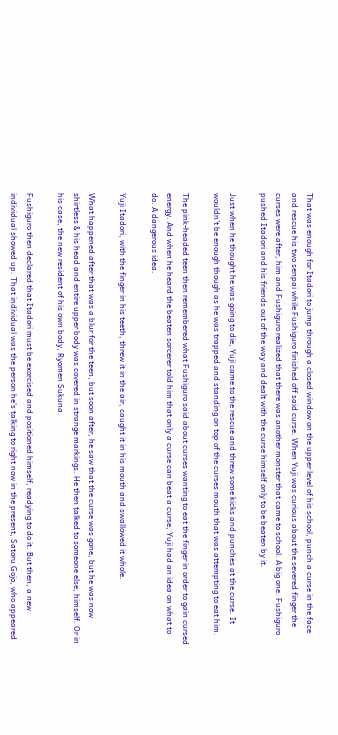That was enough for Itadori to jump through a closed window on the upper level of his school, punch a curse in the face and rescue his two senpai while Fushiguro finished off said curse. When Yuji was curious about the severed finger the curses were after, him and Fushiguro realized that there was another monster that came to school. A big one. Fushiguro pushed Itadori and his friends out of the way and dealt with the curse himself only to be beaten by it.

Just when he thought he was going to die, Yuji came to the rescue and threw some kicks and punches at the curse. It wouldn't be enough though as he was trapped and standing on top of the curses mouth that was attempting to eat him.

The pink-headed teen then remembered what Fushiguro said about curses wanting to eat the finger in order to gain cursed energy. And when he heard the beaten sorcerer told him that only a curse can beat a curse, Yuji had an idea on what to do. A dangerous idea.

Yuji Itadori, with the finger in his teeth, threw it in the air, caught it in his mouth and swallowed it whole.

What happened after that was a blur for the teen, but soon after, he saw that the curse was gone, but he was now shirtless & his head and entire upper body was covered in strange markings. He then talked to someone else, himself. Or in his case, the new resident of his own body, Ryomen Sukuna.

Fushiguro then declared that Itadori must be exorcised and positioned himself, readying to do it. But then, a new individual showed up. That individual was the person he's talking to right now in the present, Satoru Gojo, who appeared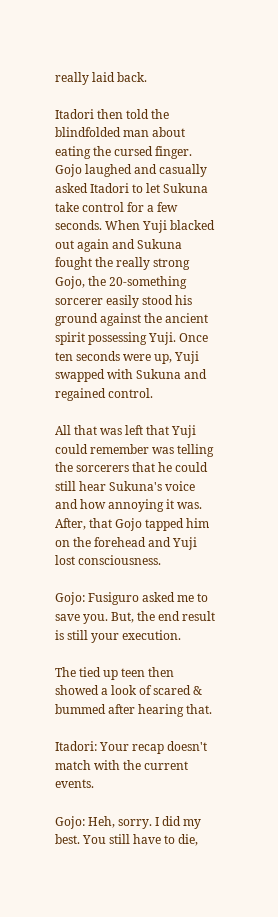really laid back.

Itadori then told the blindfolded man about eating the cursed finger. Gojo laughed and casually asked Itadori to let Sukuna take control for a few seconds. When Yuji blacked out again and Sukuna fought the really strong Gojo, the 20-something sorcerer easily stood his ground against the ancient spirit possessing Yuji. Once ten seconds were up, Yuji swapped with Sukuna and regained control.

All that was left that Yuji could remember was telling the sorcerers that he could still hear Sukuna's voice and how annoying it was. After, that Gojo tapped him on the forehead and Yuji lost consciousness.

Gojo: Fusiguro asked me to save you. But, the end result is still your execution.

The tied up teen then showed a look of scared & bummed after hearing that.

Itadori: Your recap doesn't match with the current events.

Gojo: Heh, sorry. I did my best. You still have to die,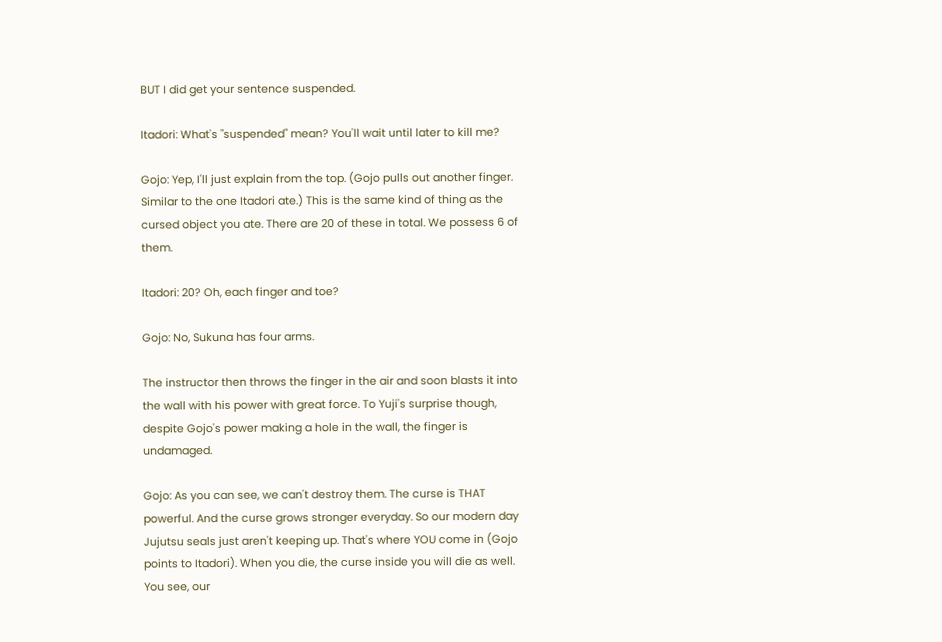BUT I did get your sentence suspended.

Itadori: What's "suspended" mean? You'll wait until later to kill me?

Gojo: Yep, I'll just explain from the top. (Gojo pulls out another finger. Similar to the one Itadori ate.) This is the same kind of thing as the cursed object you ate. There are 20 of these in total. We possess 6 of them.

Itadori: 20? Oh, each finger and toe?

Gojo: No, Sukuna has four arms.

The instructor then throws the finger in the air and soon blasts it into the wall with his power with great force. To Yuji's surprise though, despite Gojo's power making a hole in the wall, the finger is undamaged.

Gojo: As you can see, we can't destroy them. The curse is THAT powerful. And the curse grows stronger everyday. So our modern day Jujutsu seals just aren't keeping up. That's where YOU come in (Gojo points to Itadori). When you die, the curse inside you will die as well. You see, our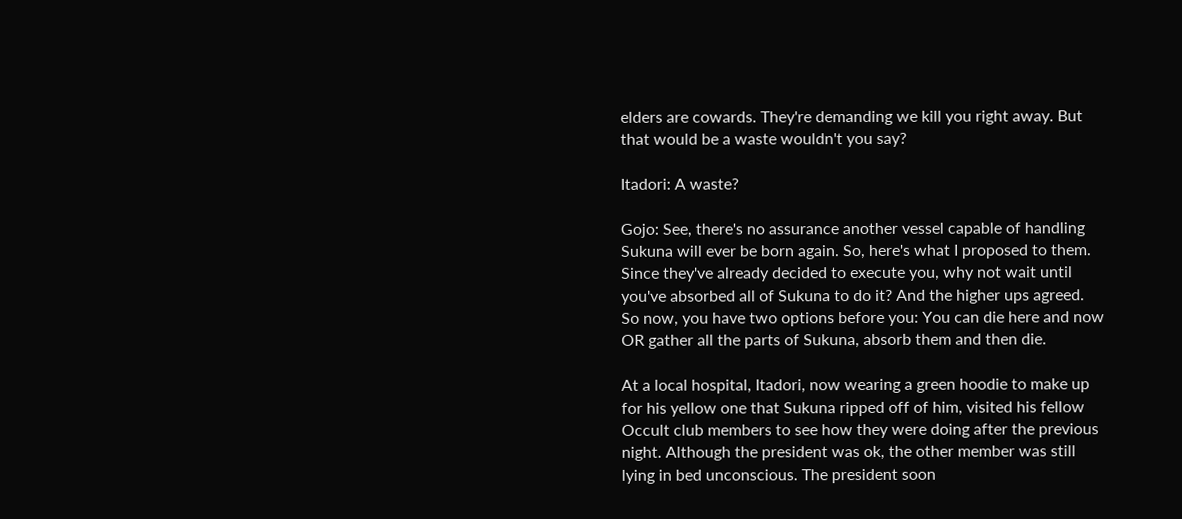elders are cowards. They're demanding we kill you right away. But that would be a waste wouldn't you say?

Itadori: A waste?

Gojo: See, there's no assurance another vessel capable of handling Sukuna will ever be born again. So, here's what I proposed to them. Since they've already decided to execute you, why not wait until you've absorbed all of Sukuna to do it? And the higher ups agreed. So now, you have two options before you: You can die here and now OR gather all the parts of Sukuna, absorb them and then die.

At a local hospital, Itadori, now wearing a green hoodie to make up for his yellow one that Sukuna ripped off of him, visited his fellow Occult club members to see how they were doing after the previous night. Although the president was ok, the other member was still lying in bed unconscious. The president soon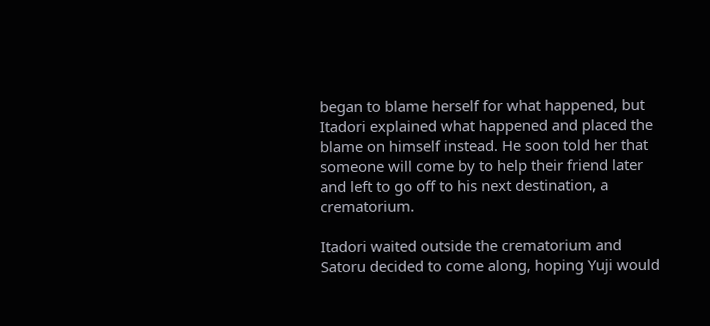began to blame herself for what happened, but Itadori explained what happened and placed the blame on himself instead. He soon told her that someone will come by to help their friend later and left to go off to his next destination, a crematorium.

Itadori waited outside the crematorium and Satoru decided to come along, hoping Yuji would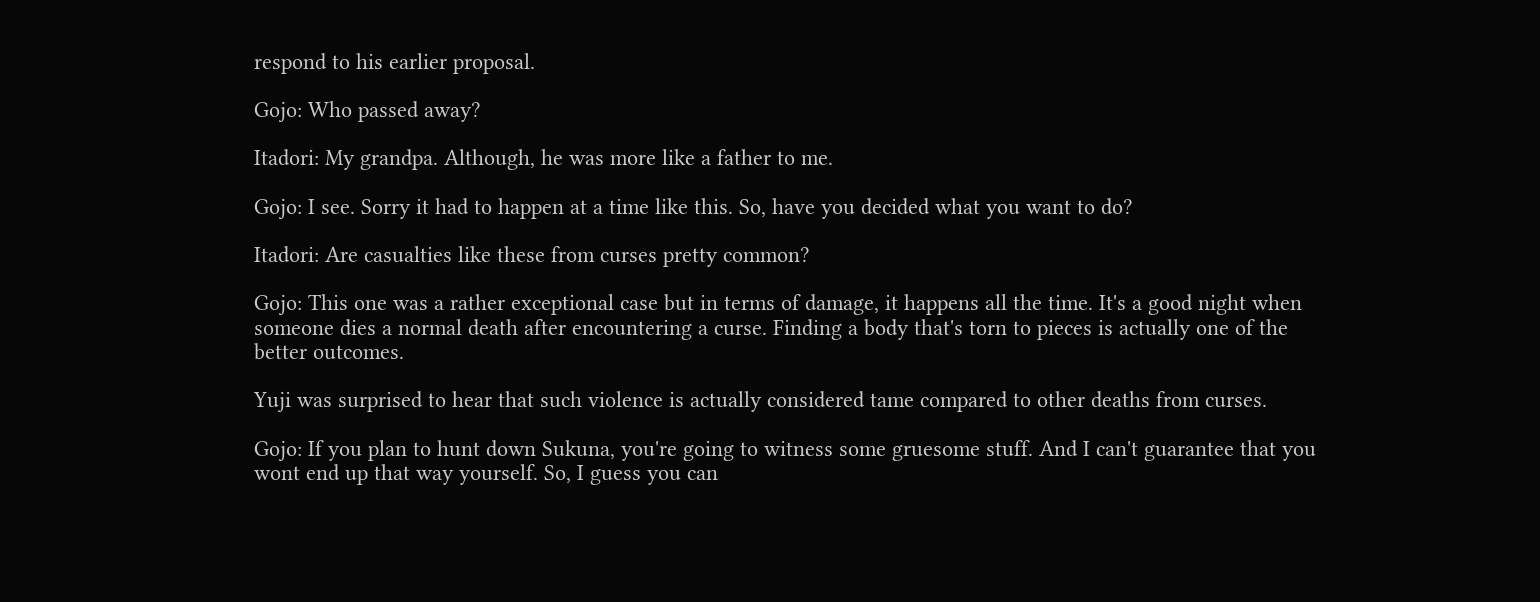respond to his earlier proposal.

Gojo: Who passed away?

Itadori: My grandpa. Although, he was more like a father to me.

Gojo: I see. Sorry it had to happen at a time like this. So, have you decided what you want to do?

Itadori: Are casualties like these from curses pretty common?

Gojo: This one was a rather exceptional case but in terms of damage, it happens all the time. It's a good night when someone dies a normal death after encountering a curse. Finding a body that's torn to pieces is actually one of the better outcomes.

Yuji was surprised to hear that such violence is actually considered tame compared to other deaths from curses.

Gojo: If you plan to hunt down Sukuna, you're going to witness some gruesome stuff. And I can't guarantee that you wont end up that way yourself. So, I guess you can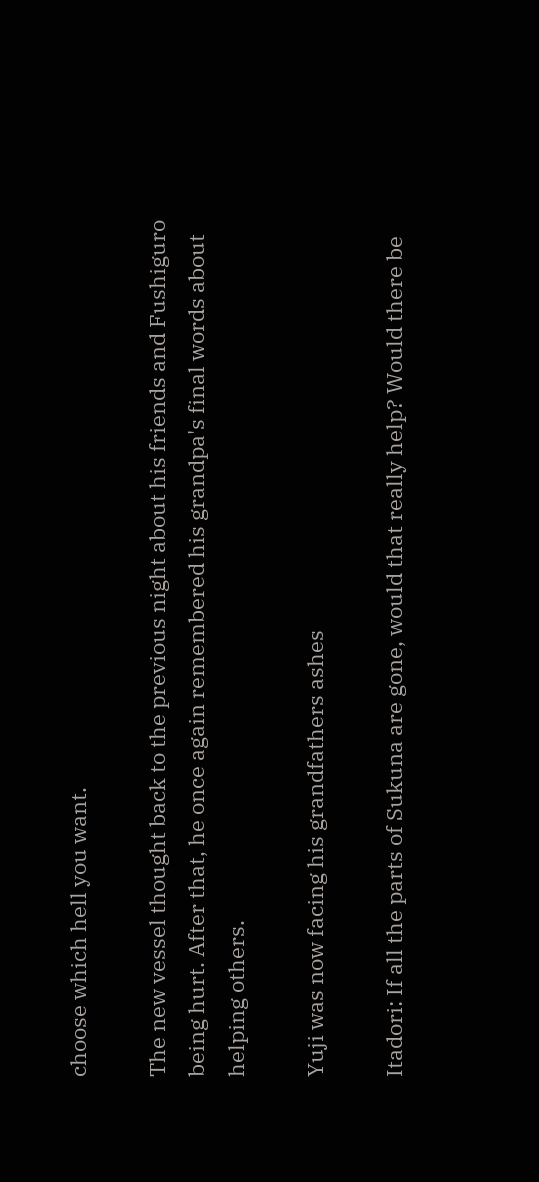choose which hell you want.

The new vessel thought back to the previous night about his friends and Fushiguro being hurt. After that, he once again remembered his grandpa's final words about helping others.

Yuji was now facing his grandfathers ashes

Itadori: If all the parts of Sukuna are gone, would that really help? Would there be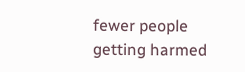fewer people getting harmed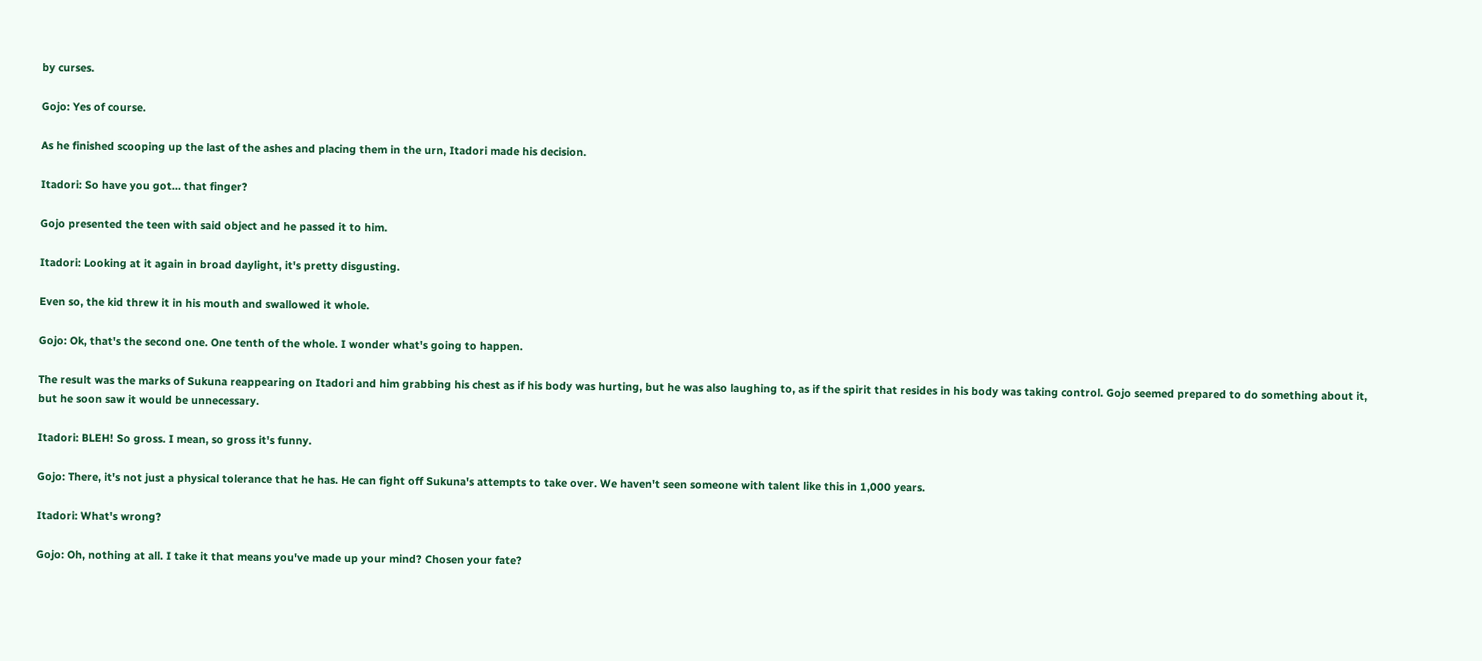by curses.

Gojo: Yes of course.

As he finished scooping up the last of the ashes and placing them in the urn, Itadori made his decision.

Itadori: So have you got… that finger?

Gojo presented the teen with said object and he passed it to him.

Itadori: Looking at it again in broad daylight, it's pretty disgusting.

Even so, the kid threw it in his mouth and swallowed it whole.

Gojo: Ok, that's the second one. One tenth of the whole. I wonder what's going to happen.

The result was the marks of Sukuna reappearing on Itadori and him grabbing his chest as if his body was hurting, but he was also laughing to, as if the spirit that resides in his body was taking control. Gojo seemed prepared to do something about it, but he soon saw it would be unnecessary.

Itadori: BLEH! So gross. I mean, so gross it's funny.

Gojo: There, it's not just a physical tolerance that he has. He can fight off Sukuna's attempts to take over. We haven't seen someone with talent like this in 1,000 years.

Itadori: What's wrong?

Gojo: Oh, nothing at all. I take it that means you've made up your mind? Chosen your fate?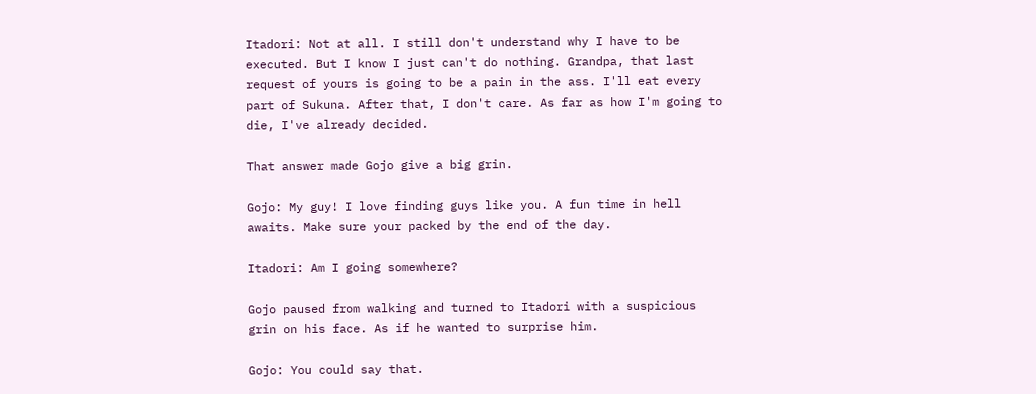Itadori: Not at all. I still don't understand why I have to be executed. But I know I just can't do nothing. Grandpa, that last request of yours is going to be a pain in the ass. I'll eat every part of Sukuna. After that, I don't care. As far as how I'm going to die, I've already decided.

That answer made Gojo give a big grin.

Gojo: My guy! I love finding guys like you. A fun time in hell awaits. Make sure your packed by the end of the day.

Itadori: Am I going somewhere?

Gojo paused from walking and turned to Itadori with a suspicious grin on his face. As if he wanted to surprise him.

Gojo: You could say that.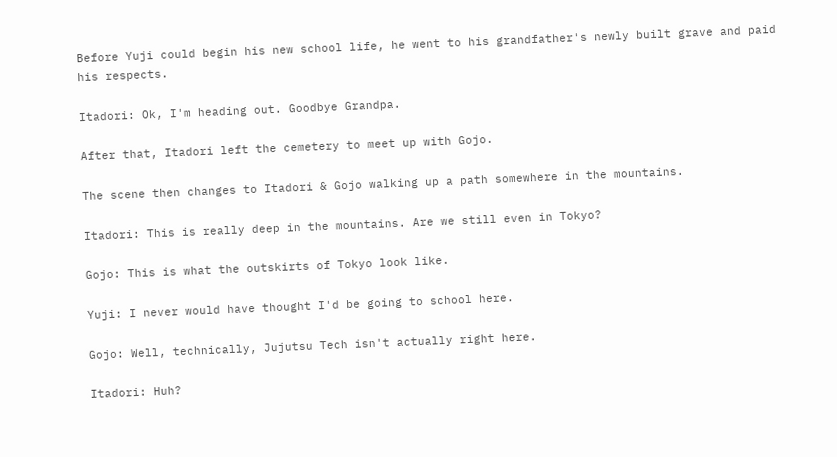Before Yuji could begin his new school life, he went to his grandfather's newly built grave and paid his respects.

Itadori: Ok, I'm heading out. Goodbye Grandpa.

After that, Itadori left the cemetery to meet up with Gojo.

The scene then changes to Itadori & Gojo walking up a path somewhere in the mountains.

Itadori: This is really deep in the mountains. Are we still even in Tokyo?

Gojo: This is what the outskirts of Tokyo look like.

Yuji: I never would have thought I'd be going to school here.

Gojo: Well, technically, Jujutsu Tech isn't actually right here.

Itadori: Huh?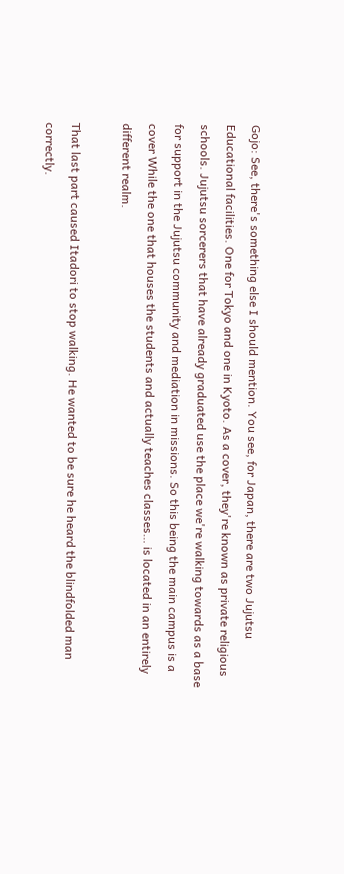Gojo: See, there's something else I should mention. You see, for Japan, there are two Jujutsu Educational facilities. One for Tokyo and one in Kyoto. As a cover, they're known as private religious schools. Jujutsu sorcerers that have already graduated use the place we're walking towards as a base for support in the Jujutsu community and mediation in missions. So this being the main campus is a cover While the one that houses the students and actually teaches classes… is located in an entirely different realm.

That last part caused Itadori to stop walking. He wanted to be sure he heard the blindfolded man correctly.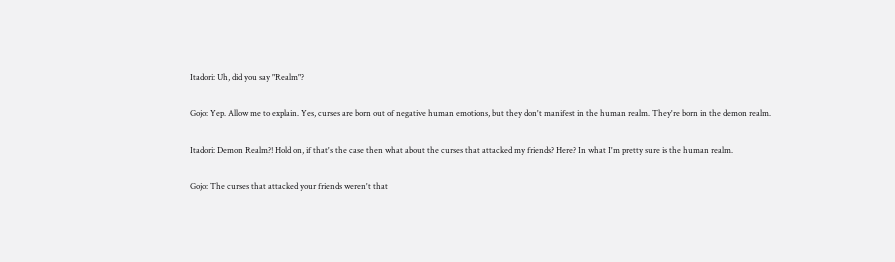Itadori: Uh, did you say "Realm"?

Gojo: Yep. Allow me to explain. Yes, curses are born out of negative human emotions, but they don't manifest in the human realm. They're born in the demon realm.

Itadori: Demon Realm?! Hold on, if that's the case then what about the curses that attacked my friends? Here? In what I'm pretty sure is the human realm.

Gojo: The curses that attacked your friends weren't that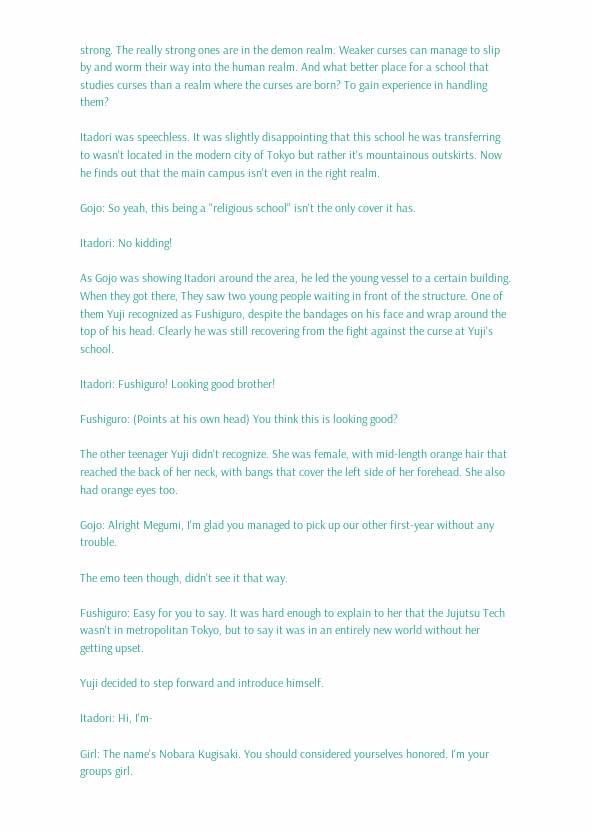strong. The really strong ones are in the demon realm. Weaker curses can manage to slip by and worm their way into the human realm. And what better place for a school that studies curses than a realm where the curses are born? To gain experience in handling them?

Itadori was speechless. It was slightly disappointing that this school he was transferring to wasn't located in the modern city of Tokyo but rather it's mountainous outskirts. Now he finds out that the main campus isn't even in the right realm.

Gojo: So yeah, this being a "religious school" isn't the only cover it has.

Itadori: No kidding!

As Gojo was showing Itadori around the area, he led the young vessel to a certain building. When they got there, They saw two young people waiting in front of the structure. One of them Yuji recognized as Fushiguro, despite the bandages on his face and wrap around the top of his head. Clearly he was still recovering from the fight against the curse at Yuji's school.

Itadori: Fushiguro! Looking good brother!

Fushiguro: (Points at his own head) You think this is looking good?

The other teenager Yuji didn't recognize. She was female, with mid-length orange hair that reached the back of her neck, with bangs that cover the left side of her forehead. She also had orange eyes too.

Gojo: Alright Megumi, I'm glad you managed to pick up our other first-year without any trouble.

The emo teen though, didn't see it that way.

Fushiguro: Easy for you to say. It was hard enough to explain to her that the Jujutsu Tech wasn't in metropolitan Tokyo, but to say it was in an entirely new world without her getting upset.

Yuji decided to step forward and introduce himself.

Itadori: Hi, I'm-

Girl: The name's Nobara Kugisaki. You should considered yourselves honored. I'm your groups girl.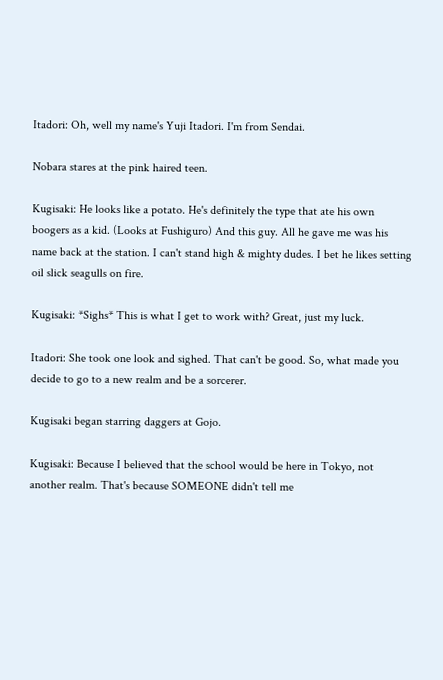Itadori: Oh, well my name's Yuji Itadori. I'm from Sendai.

Nobara stares at the pink haired teen.

Kugisaki: He looks like a potato. He's definitely the type that ate his own boogers as a kid. (Looks at Fushiguro) And this guy. All he gave me was his name back at the station. I can't stand high & mighty dudes. I bet he likes setting oil slick seagulls on fire.

Kugisaki: *Sighs* This is what I get to work with? Great, just my luck.

Itadori: She took one look and sighed. That can't be good. So, what made you decide to go to a new realm and be a sorcerer.

Kugisaki began starring daggers at Gojo.

Kugisaki: Because I believed that the school would be here in Tokyo, not another realm. That's because SOMEONE didn't tell me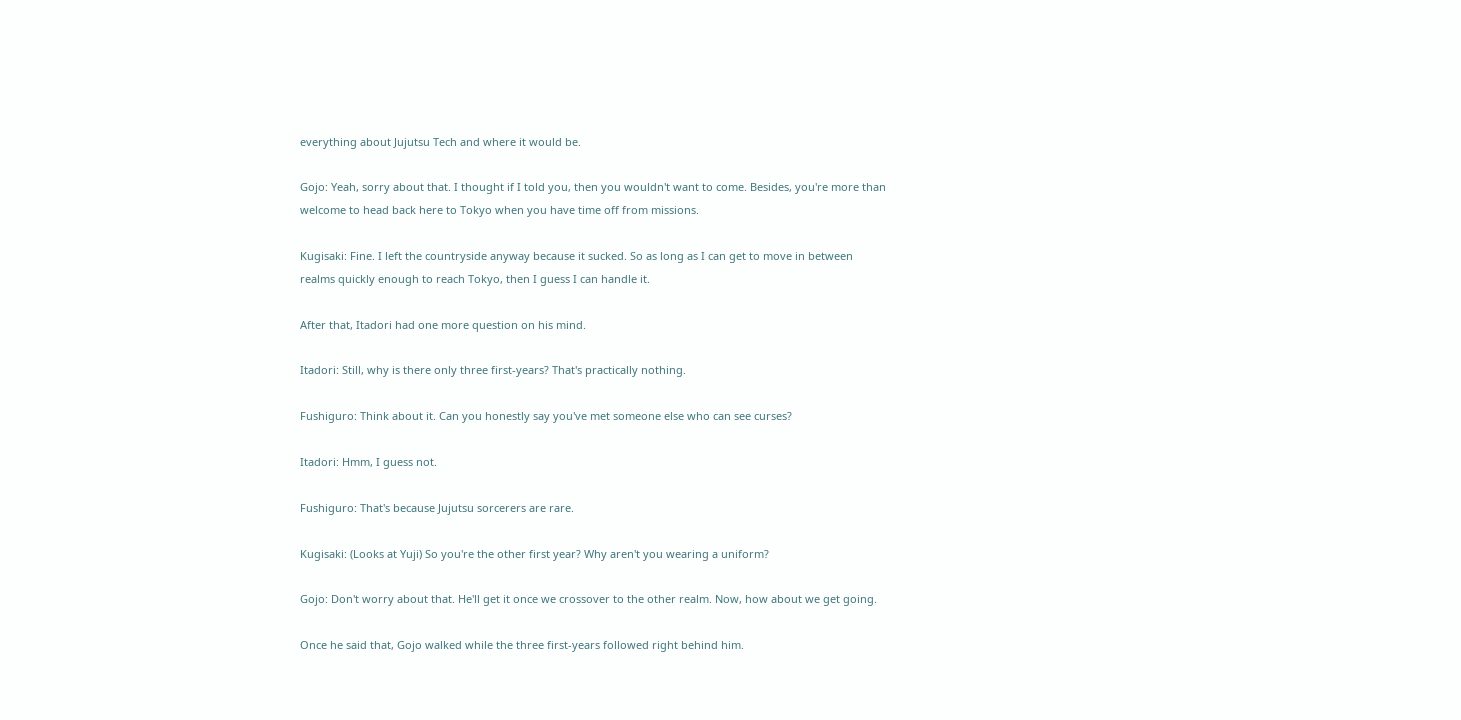everything about Jujutsu Tech and where it would be.

Gojo: Yeah, sorry about that. I thought if I told you, then you wouldn't want to come. Besides, you're more than welcome to head back here to Tokyo when you have time off from missions.

Kugisaki: Fine. I left the countryside anyway because it sucked. So as long as I can get to move in between realms quickly enough to reach Tokyo, then I guess I can handle it.

After that, Itadori had one more question on his mind.

Itadori: Still, why is there only three first-years? That's practically nothing.

Fushiguro: Think about it. Can you honestly say you've met someone else who can see curses?

Itadori: Hmm, I guess not.

Fushiguro: That's because Jujutsu sorcerers are rare.

Kugisaki: (Looks at Yuji) So you're the other first year? Why aren't you wearing a uniform?

Gojo: Don't worry about that. He'll get it once we crossover to the other realm. Now, how about we get going.

Once he said that, Gojo walked while the three first-years followed right behind him.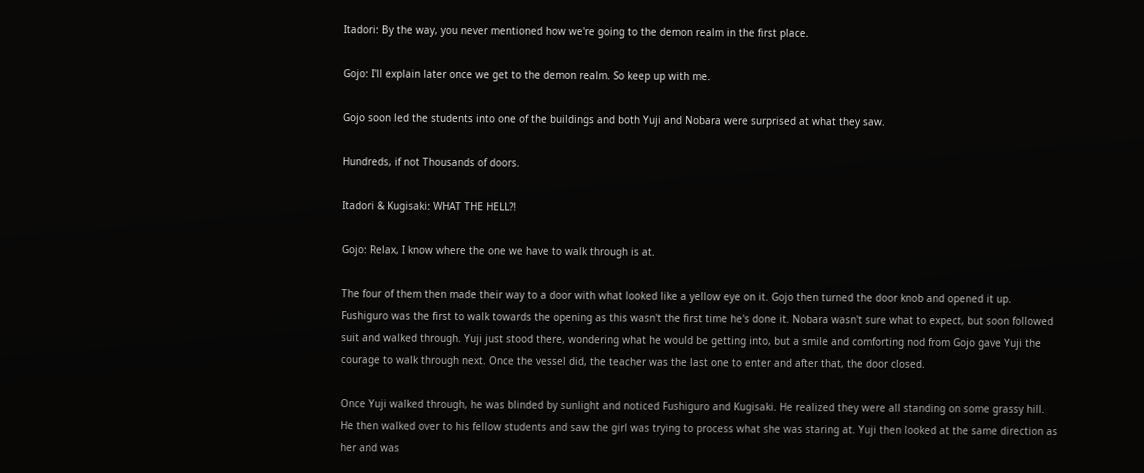Itadori: By the way, you never mentioned how we're going to the demon realm in the first place.

Gojo: I'll explain later once we get to the demon realm. So keep up with me.

Gojo soon led the students into one of the buildings and both Yuji and Nobara were surprised at what they saw.

Hundreds, if not Thousands of doors.

Itadori & Kugisaki: WHAT THE HELL?!

Gojo: Relax, I know where the one we have to walk through is at.

The four of them then made their way to a door with what looked like a yellow eye on it. Gojo then turned the door knob and opened it up. Fushiguro was the first to walk towards the opening as this wasn't the first time he's done it. Nobara wasn't sure what to expect, but soon followed suit and walked through. Yuji just stood there, wondering what he would be getting into, but a smile and comforting nod from Gojo gave Yuji the courage to walk through next. Once the vessel did, the teacher was the last one to enter and after that, the door closed.

Once Yuji walked through, he was blinded by sunlight and noticed Fushiguro and Kugisaki. He realized they were all standing on some grassy hill. He then walked over to his fellow students and saw the girl was trying to process what she was staring at. Yuji then looked at the same direction as her and was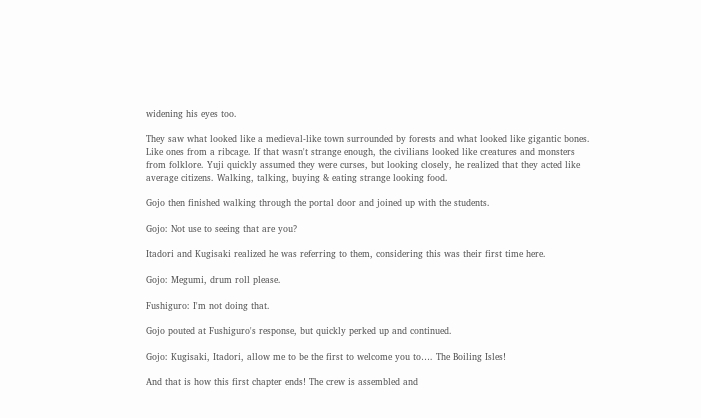widening his eyes too.

They saw what looked like a medieval-like town surrounded by forests and what looked like gigantic bones. Like ones from a ribcage. If that wasn't strange enough, the civilians looked like creatures and monsters from folklore. Yuji quickly assumed they were curses, but looking closely, he realized that they acted like average citizens. Walking, talking, buying & eating strange looking food.

Gojo then finished walking through the portal door and joined up with the students.

Gojo: Not use to seeing that are you?

Itadori and Kugisaki realized he was referring to them, considering this was their first time here.

Gojo: Megumi, drum roll please.

Fushiguro: I'm not doing that.

Gojo pouted at Fushiguro's response, but quickly perked up and continued.

Gojo: Kugisaki, Itadori, allow me to be the first to welcome you to…. The Boiling Isles!

And that is how this first chapter ends! The crew is assembled and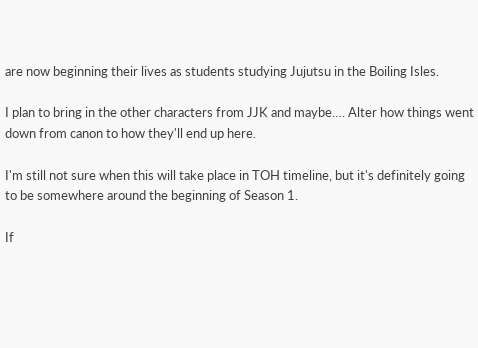are now beginning their lives as students studying Jujutsu in the Boiling Isles.

I plan to bring in the other characters from JJK and maybe…. Alter how things went down from canon to how they'll end up here.

I'm still not sure when this will take place in TOH timeline, but it's definitely going to be somewhere around the beginning of Season 1.

If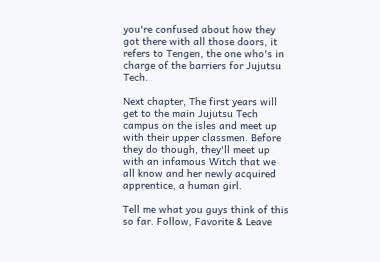you're confused about how they got there with all those doors, it refers to Tengen, the one who's in charge of the barriers for Jujutsu Tech.

Next chapter, The first years will get to the main Jujutsu Tech campus on the isles and meet up with their upper classmen. Before they do though, they'll meet up with an infamous Witch that we all know and her newly acquired apprentice, a human girl.

Tell me what you guys think of this so far. Follow, Favorite & Leave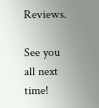Reviews.

See you all next time!